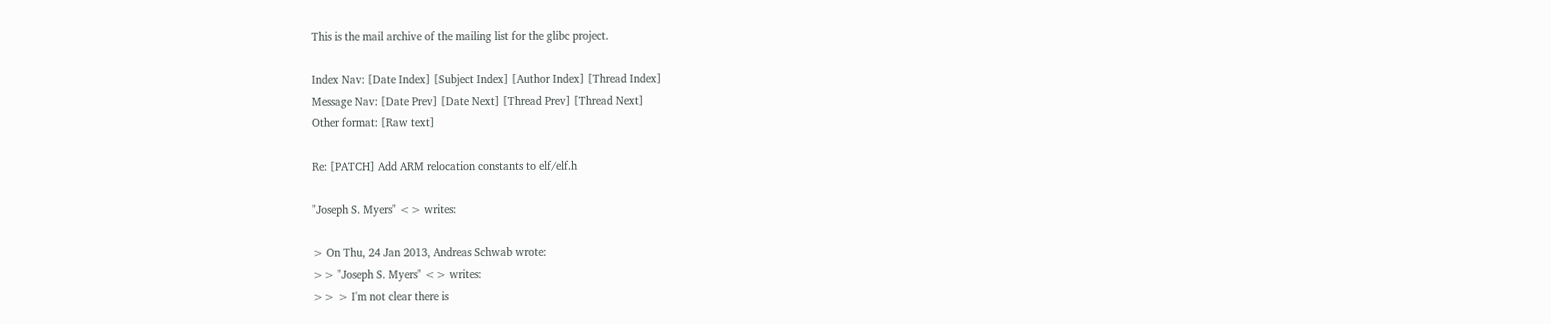This is the mail archive of the mailing list for the glibc project.

Index Nav: [Date Index] [Subject Index] [Author Index] [Thread Index]
Message Nav: [Date Prev] [Date Next] [Thread Prev] [Thread Next]
Other format: [Raw text]

Re: [PATCH] Add ARM relocation constants to elf/elf.h

"Joseph S. Myers" <> writes:

> On Thu, 24 Jan 2013, Andreas Schwab wrote:
>> "Joseph S. Myers" <> writes:
>> > I'm not clear there is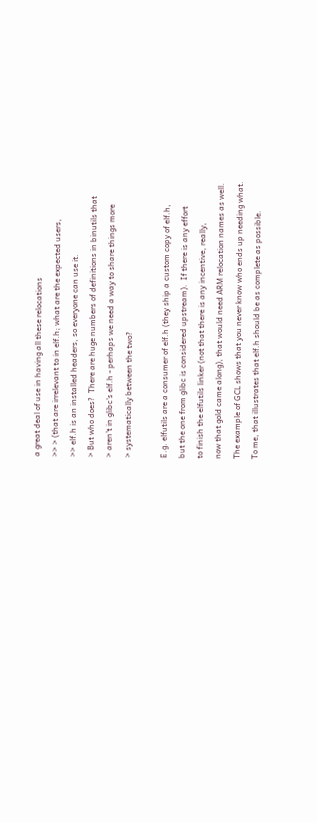a great deal of use in having all these relocations
>> > (that are irrelevant to in elf.h; what are the expected users,
>> elf.h is an installed headers, so everyone can use it.
> But who does?  There are huge numbers of definitions in binutils that
> aren't in glibc's elf.h - perhaps we need a way to share things more
> systematically between the two?

E.g. elfutils are a consumer of elf.h (they ship a custom copy of elf.h,
but the one from glibc is considered upstream).  If there is any effort
to finish the elfutils linker (not that there is any incentive, really,
now that gold came along), that would need ARM relocation names as well.
The example of GCL shows that you never know who ends up needing what.
To me, that illustrates that elf.h should be as complete as possible.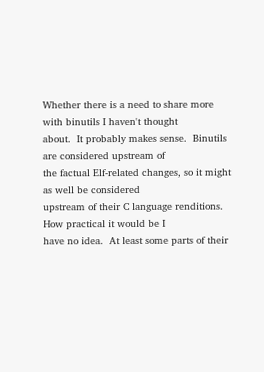Whether there is a need to share more with binutils I haven't thought
about.  It probably makes sense.  Binutils are considered upstream of
the factual Elf-related changes, so it might as well be considered
upstream of their C language renditions.  How practical it would be I
have no idea.  At least some parts of their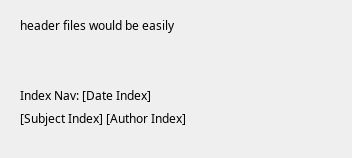header files would be easily


Index Nav: [Date Index] [Subject Index] [Author Index]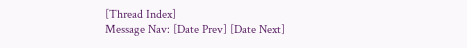[Thread Index]
Message Nav: [Date Prev] [Date Next]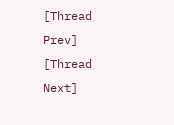[Thread Prev] [Thread Next]